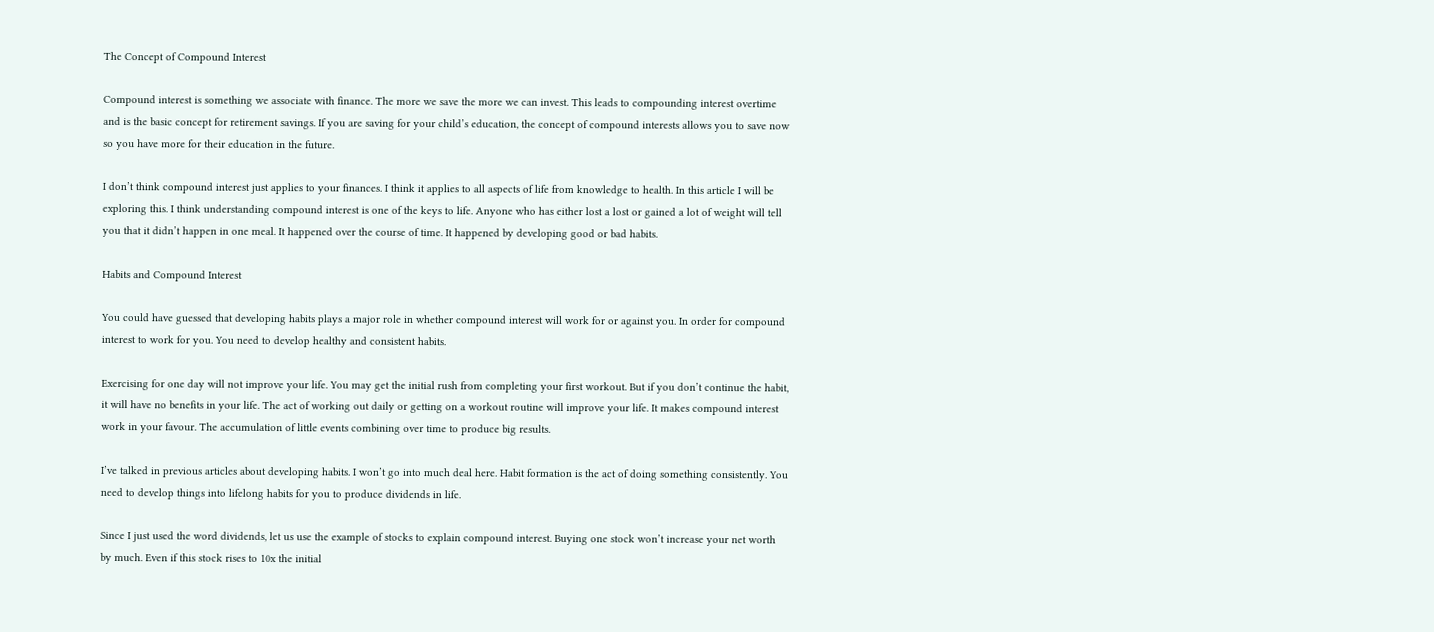The Concept of Compound Interest

Compound interest is something we associate with finance. The more we save the more we can invest. This leads to compounding interest overtime and is the basic concept for retirement savings. If you are saving for your child’s education, the concept of compound interests allows you to save now so you have more for their education in the future.

I don’t think compound interest just applies to your finances. I think it applies to all aspects of life from knowledge to health. In this article I will be exploring this. I think understanding compound interest is one of the keys to life. Anyone who has either lost a lost or gained a lot of weight will tell you that it didn’t happen in one meal. It happened over the course of time. It happened by developing good or bad habits.

Habits and Compound Interest

You could have guessed that developing habits plays a major role in whether compound interest will work for or against you. In order for compound interest to work for you. You need to develop healthy and consistent habits.

Exercising for one day will not improve your life. You may get the initial rush from completing your first workout. But if you don’t continue the habit, it will have no benefits in your life. The act of working out daily or getting on a workout routine will improve your life. It makes compound interest work in your favour. The accumulation of little events combining over time to produce big results.

I’ve talked in previous articles about developing habits. I won’t go into much deal here. Habit formation is the act of doing something consistently. You need to develop things into lifelong habits for you to produce dividends in life.

Since I just used the word dividends, let us use the example of stocks to explain compound interest. Buying one stock won’t increase your net worth by much. Even if this stock rises to 10x the initial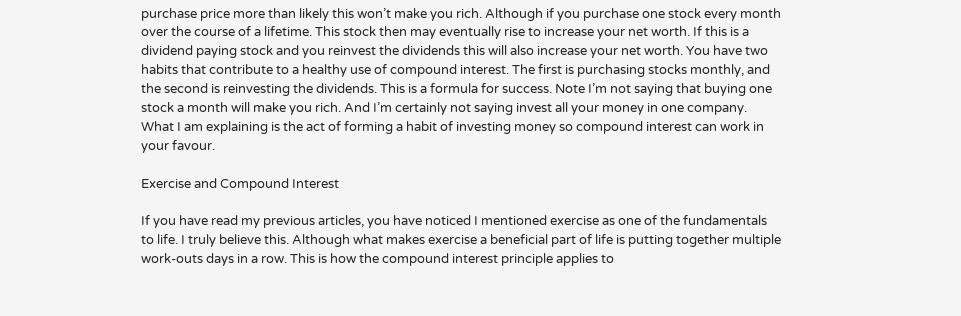purchase price more than likely this won’t make you rich. Although if you purchase one stock every month over the course of a lifetime. This stock then may eventually rise to increase your net worth. If this is a dividend paying stock and you reinvest the dividends this will also increase your net worth. You have two habits that contribute to a healthy use of compound interest. The first is purchasing stocks monthly, and the second is reinvesting the dividends. This is a formula for success. Note I’m not saying that buying one stock a month will make you rich. And I’m certainly not saying invest all your money in one company. What I am explaining is the act of forming a habit of investing money so compound interest can work in your favour.

Exercise and Compound Interest

If you have read my previous articles, you have noticed I mentioned exercise as one of the fundamentals to life. I truly believe this. Although what makes exercise a beneficial part of life is putting together multiple work-outs days in a row. This is how the compound interest principle applies to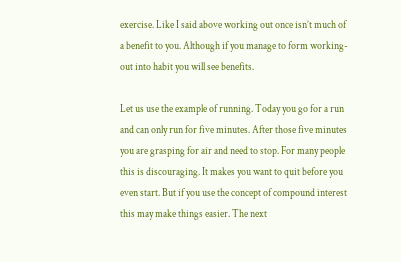exercise. Like I said above working out once isn’t much of a benefit to you. Although if you manage to form working-out into habit you will see benefits.

Let us use the example of running. Today you go for a run and can only run for five minutes. After those five minutes you are grasping for air and need to stop. For many people this is discouraging. It makes you want to quit before you even start. But if you use the concept of compound interest this may make things easier. The next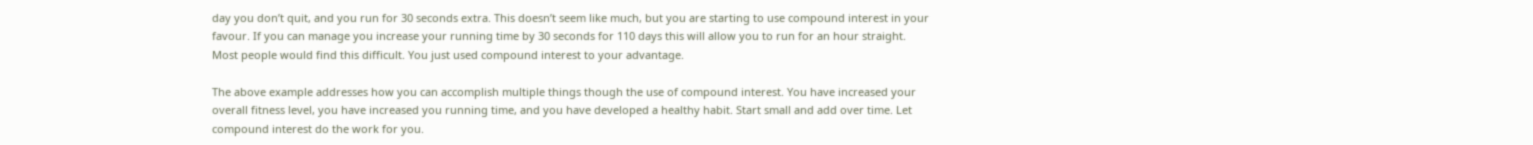day you don’t quit, and you run for 30 seconds extra. This doesn’t seem like much, but you are starting to use compound interest in your favour. If you can manage you increase your running time by 30 seconds for 110 days this will allow you to run for an hour straight. Most people would find this difficult. You just used compound interest to your advantage.

The above example addresses how you can accomplish multiple things though the use of compound interest. You have increased your overall fitness level, you have increased you running time, and you have developed a healthy habit. Start small and add over time. Let compound interest do the work for you.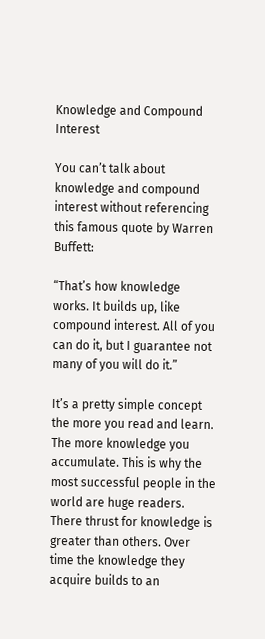Knowledge and Compound Interest

You can’t talk about knowledge and compound interest without referencing this famous quote by Warren Buffett:

“That’s how knowledge works. It builds up, like compound interest. All of you can do it, but I guarantee not many of you will do it.”

It’s a pretty simple concept the more you read and learn. The more knowledge you accumulate. This is why the most successful people in the world are huge readers. There thrust for knowledge is greater than others. Over time the knowledge they acquire builds to an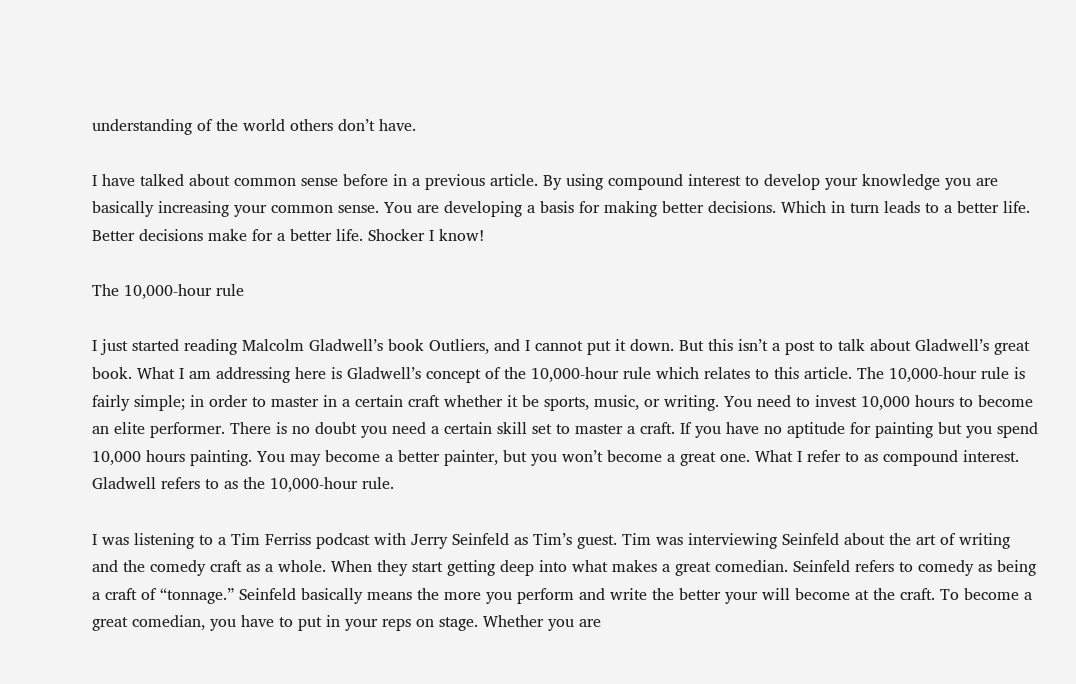understanding of the world others don’t have.

I have talked about common sense before in a previous article. By using compound interest to develop your knowledge you are basically increasing your common sense. You are developing a basis for making better decisions. Which in turn leads to a better life. Better decisions make for a better life. Shocker I know!

The 10,000-hour rule

I just started reading Malcolm Gladwell’s book Outliers, and I cannot put it down. But this isn’t a post to talk about Gladwell’s great book. What I am addressing here is Gladwell’s concept of the 10,000-hour rule which relates to this article. The 10,000-hour rule is fairly simple; in order to master in a certain craft whether it be sports, music, or writing. You need to invest 10,000 hours to become an elite performer. There is no doubt you need a certain skill set to master a craft. If you have no aptitude for painting but you spend 10,000 hours painting. You may become a better painter, but you won’t become a great one. What I refer to as compound interest. Gladwell refers to as the 10,000-hour rule.

I was listening to a Tim Ferriss podcast with Jerry Seinfeld as Tim’s guest. Tim was interviewing Seinfeld about the art of writing and the comedy craft as a whole. When they start getting deep into what makes a great comedian. Seinfeld refers to comedy as being a craft of “tonnage.” Seinfeld basically means the more you perform and write the better your will become at the craft. To become a great comedian, you have to put in your reps on stage. Whether you are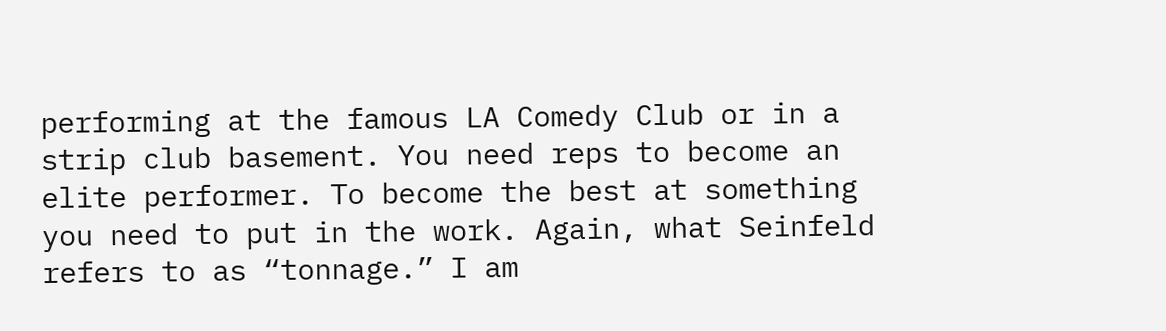performing at the famous LA Comedy Club or in a strip club basement. You need reps to become an elite performer. To become the best at something you need to put in the work. Again, what Seinfeld refers to as “tonnage.” I am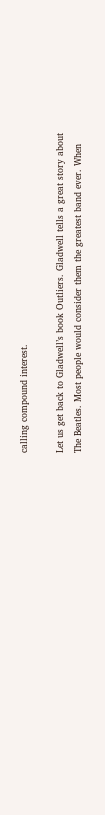calling compound interest.

Let us get back to Gladwell’s book Outliers. Gladwell tells a great story about The Beatles. Most people would consider them the greatest band ever. When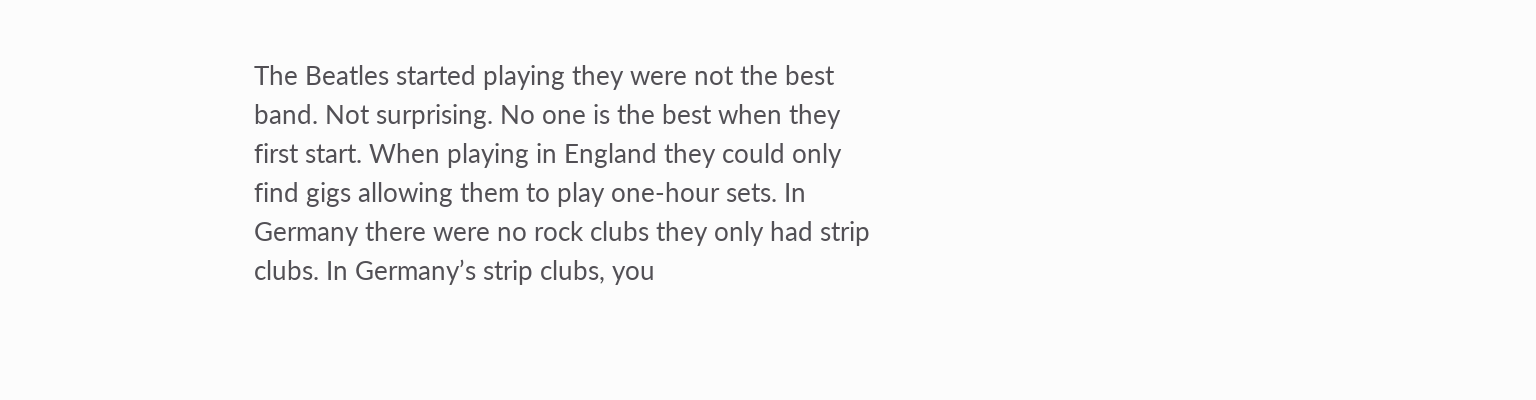The Beatles started playing they were not the best band. Not surprising. No one is the best when they first start. When playing in England they could only find gigs allowing them to play one-hour sets. In Germany there were no rock clubs they only had strip clubs. In Germany’s strip clubs, you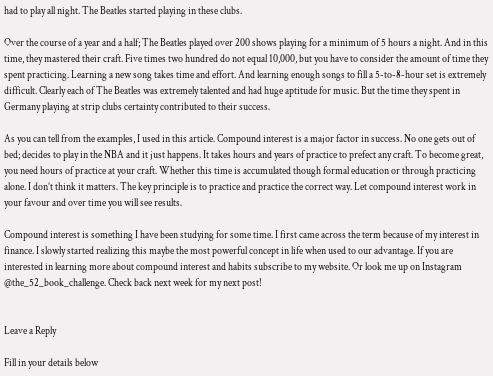had to play all night. The Beatles started playing in these clubs.

Over the course of a year and a half; The Beatles played over 200 shows playing for a minimum of 5 hours a night. And in this time, they mastered their craft. Five times two hundred do not equal 10,000, but you have to consider the amount of time they spent practicing. Learning a new song takes time and effort. And learning enough songs to fill a 5-to-8-hour set is extremely difficult. Clearly each of The Beatles was extremely talented and had huge aptitude for music. But the time they spent in Germany playing at strip clubs certainty contributed to their success.

As you can tell from the examples, I used in this article. Compound interest is a major factor in success. No one gets out of bed; decides to play in the NBA and it just happens. It takes hours and years of practice to prefect any craft. To become great, you need hours of practice at your craft. Whether this time is accumulated though formal education or through practicing alone. I don’t think it matters. The key principle is to practice and practice the correct way. Let compound interest work in your favour and over time you will see results.

Compound interest is something I have been studying for some time. I first came across the term because of my interest in finance. I slowly started realizing this maybe the most powerful concept in life when used to our advantage. If you are interested in learning more about compound interest and habits subscribe to my website. Or look me up on Instagram @the_52_book_challenge. Check back next week for my next post!


Leave a Reply

Fill in your details below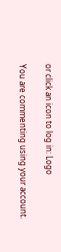or click an icon to log in: Logo

You are commenting using your account.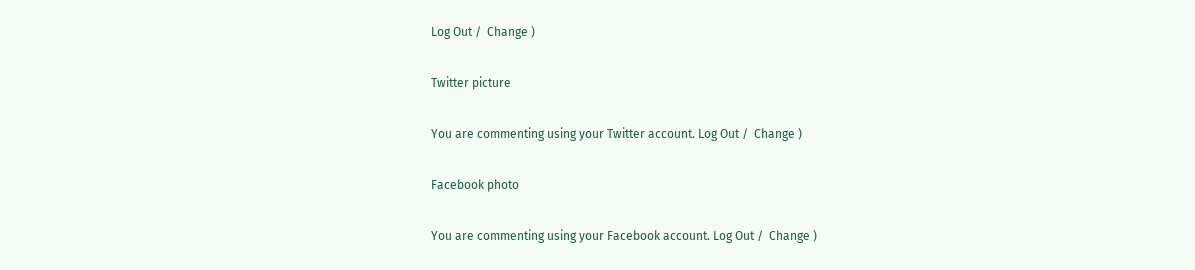Log Out /  Change )

Twitter picture

You are commenting using your Twitter account. Log Out /  Change )

Facebook photo

You are commenting using your Facebook account. Log Out /  Change )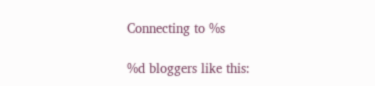Connecting to %s

%d bloggers like this: